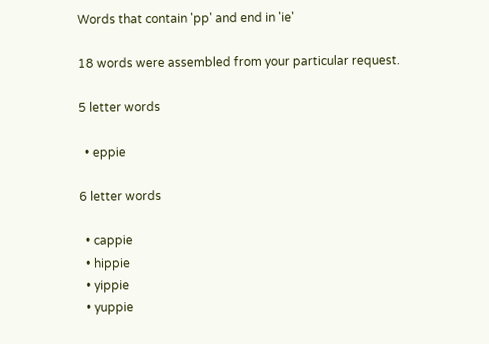Words that contain 'pp' and end in 'ie'

18 words were assembled from your particular request.

5 letter words

  • eppie

6 letter words

  • cappie
  • hippie
  • yippie
  • yuppie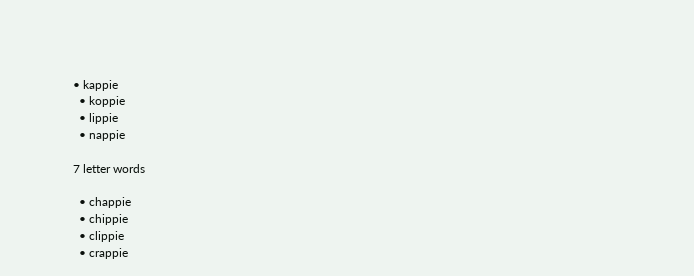• kappie
  • koppie
  • lippie
  • nappie

7 letter words

  • chappie
  • chippie
  • clippie
  • crappie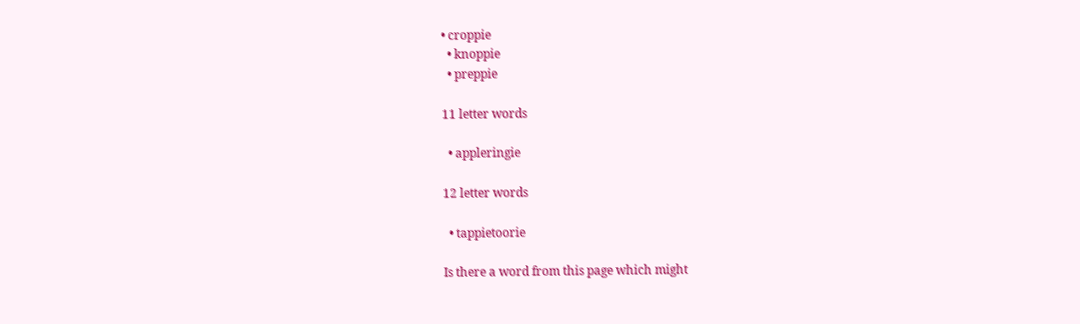• croppie
  • knoppie
  • preppie

11 letter words

  • appleringie

12 letter words

  • tappietoorie

Is there a word from this page which might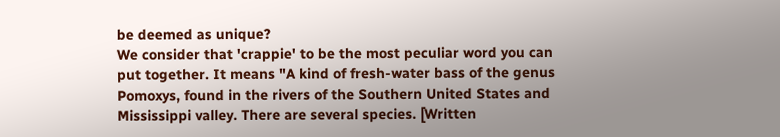be deemed as unique?
We consider that 'crappie' to be the most peculiar word you can put together. It means "A kind of fresh-water bass of the genus Pomoxys, found in the rivers of the Southern United States and Mississippi valley. There are several species. [Written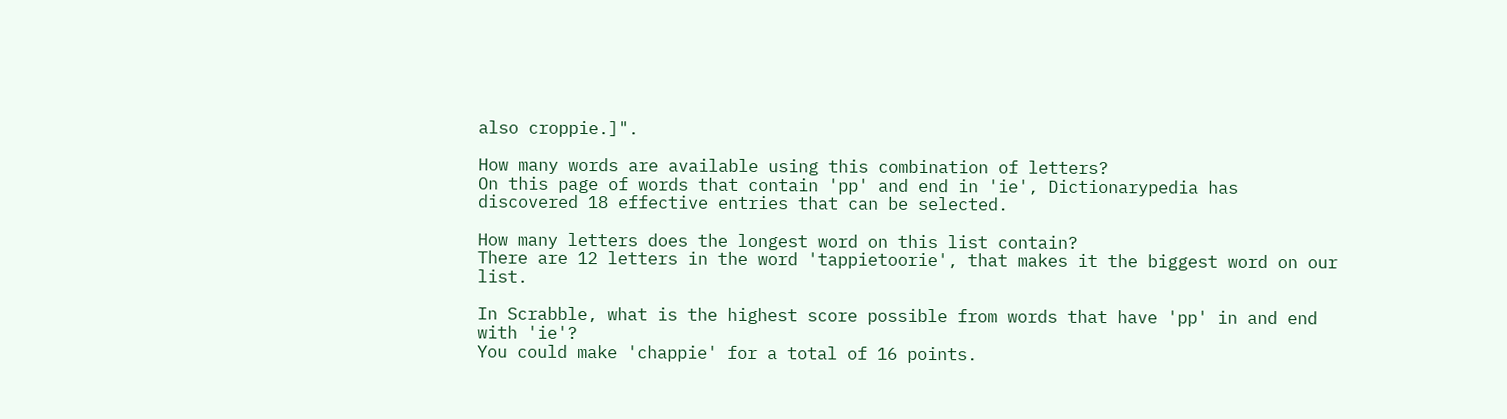also croppie.]".

How many words are available using this combination of letters?
On this page of words that contain 'pp' and end in 'ie', Dictionarypedia has discovered 18 effective entries that can be selected.

How many letters does the longest word on this list contain?
There are 12 letters in the word 'tappietoorie', that makes it the biggest word on our list.

In Scrabble, what is the highest score possible from words that have 'pp' in and end with 'ie'?
You could make 'chappie' for a total of 16 points.